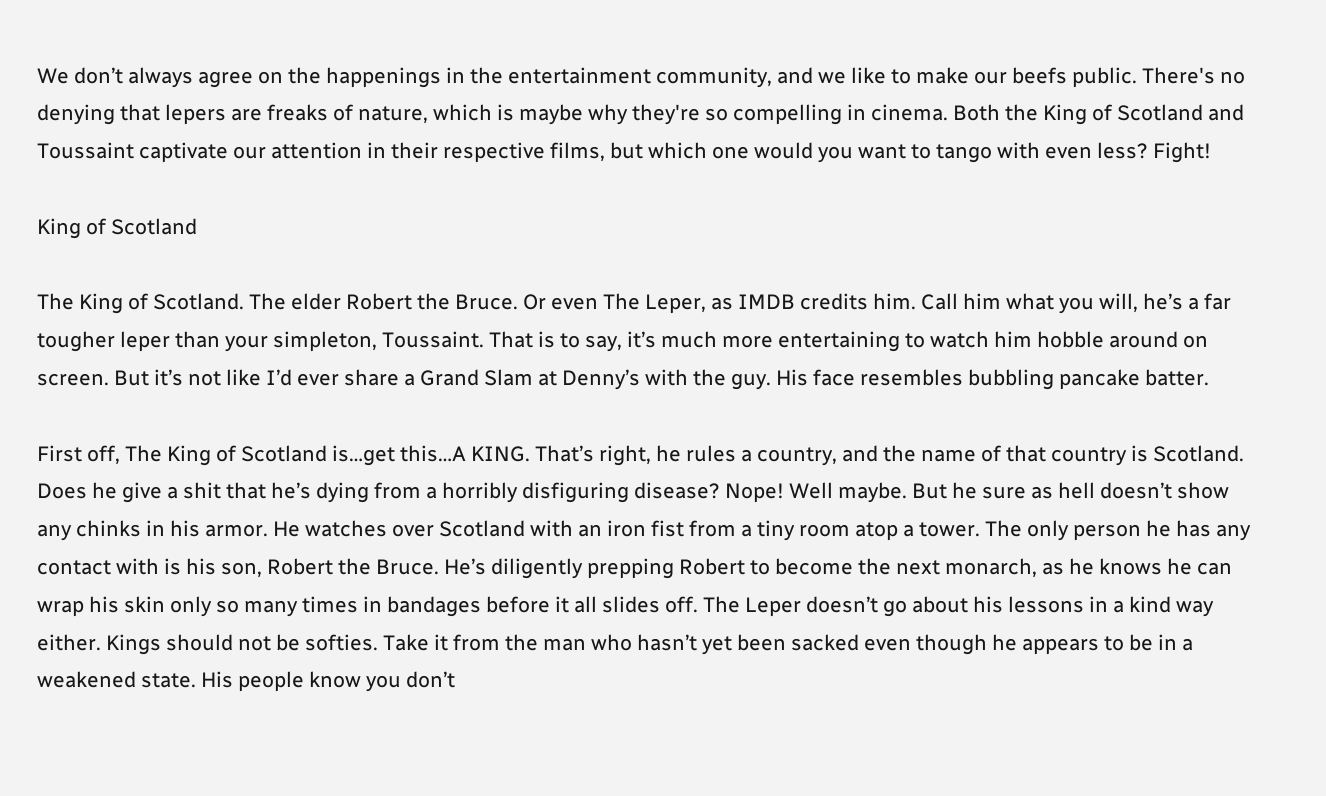We don’t always agree on the happenings in the entertainment community, and we like to make our beefs public. There's no denying that lepers are freaks of nature, which is maybe why they're so compelling in cinema. Both the King of Scotland and Toussaint captivate our attention in their respective films, but which one would you want to tango with even less? Fight!

King of Scotland

The King of Scotland. The elder Robert the Bruce. Or even The Leper, as IMDB credits him. Call him what you will, he’s a far tougher leper than your simpleton, Toussaint. That is to say, it’s much more entertaining to watch him hobble around on screen. But it’s not like I’d ever share a Grand Slam at Denny’s with the guy. His face resembles bubbling pancake batter.

First off, The King of Scotland is…get this…A KING. That’s right, he rules a country, and the name of that country is Scotland. Does he give a shit that he’s dying from a horribly disfiguring disease? Nope! Well maybe. But he sure as hell doesn’t show any chinks in his armor. He watches over Scotland with an iron fist from a tiny room atop a tower. The only person he has any contact with is his son, Robert the Bruce. He’s diligently prepping Robert to become the next monarch, as he knows he can wrap his skin only so many times in bandages before it all slides off. The Leper doesn’t go about his lessons in a kind way either. Kings should not be softies. Take it from the man who hasn’t yet been sacked even though he appears to be in a weakened state. His people know you don’t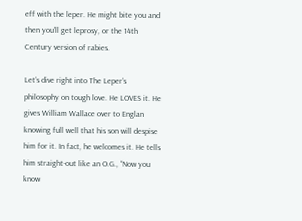eff with the leper. He might bite you and then you’ll get leprosy, or the 14th Century version of rabies.

Let’s dive right into The Leper’s philosophy on tough love. He LOVES it. He gives William Wallace over to Englan knowing full well that his son will despise him for it. In fact, he welcomes it. He tells him straight-out like an O.G., “Now you know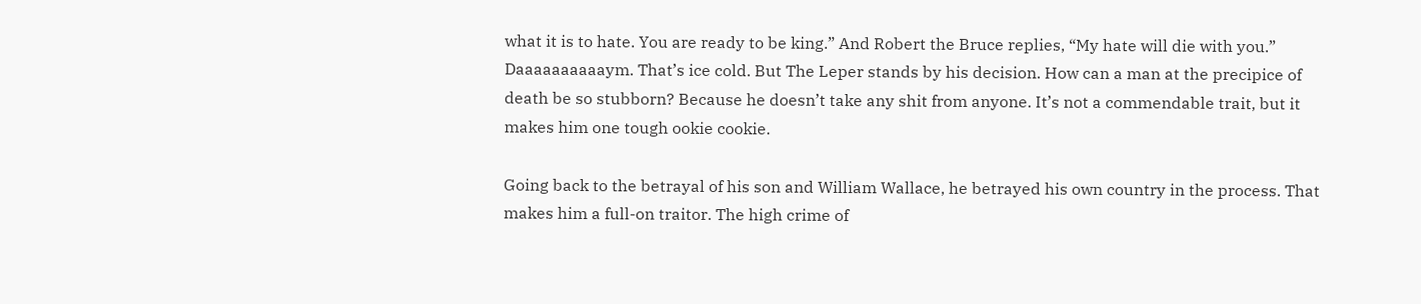what it is to hate. You are ready to be king.” And Robert the Bruce replies, “My hate will die with you.” Daaaaaaaaaaym. That’s ice cold. But The Leper stands by his decision. How can a man at the precipice of death be so stubborn? Because he doesn’t take any shit from anyone. It’s not a commendable trait, but it makes him one tough ookie cookie.

Going back to the betrayal of his son and William Wallace, he betrayed his own country in the process. That makes him a full-on traitor. The high crime of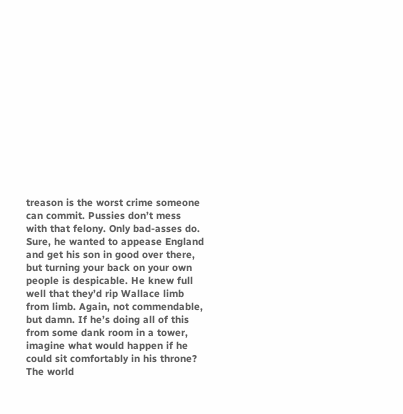treason is the worst crime someone can commit. Pussies don’t mess with that felony. Only bad-asses do. Sure, he wanted to appease England and get his son in good over there, but turning your back on your own people is despicable. He knew full well that they’d rip Wallace limb from limb. Again, not commendable, but damn. If he’s doing all of this from some dank room in a tower, imagine what would happen if he could sit comfortably in his throne? The world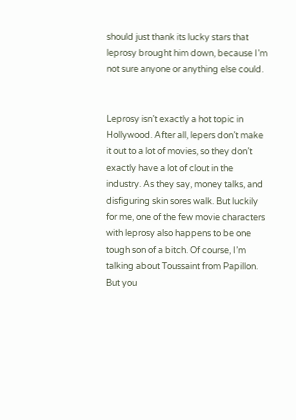should just thank its lucky stars that leprosy brought him down, because I’m not sure anyone or anything else could.


Leprosy isn’t exactly a hot topic in Hollywood. After all, lepers don’t make it out to a lot of movies, so they don’t exactly have a lot of clout in the industry. As they say, money talks, and disfiguring skin sores walk. But luckily for me, one of the few movie characters with leprosy also happens to be one tough son of a bitch. Of course, I’m talking about Toussaint from Papillon. But you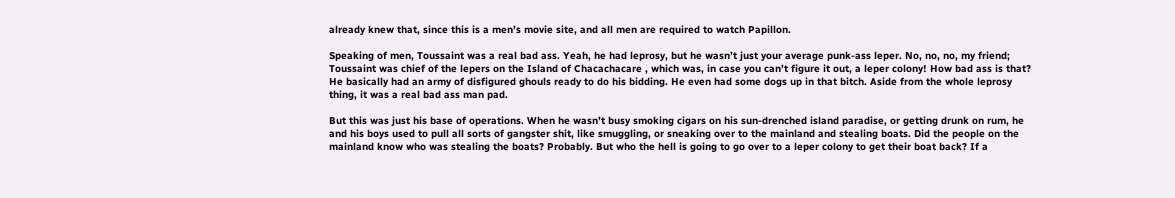already knew that, since this is a men’s movie site, and all men are required to watch Papillon.

Speaking of men, Toussaint was a real bad ass. Yeah, he had leprosy, but he wasn’t just your average punk-ass leper. No, no, no, my friend; Toussaint was chief of the lepers on the Island of Chacachacare , which was, in case you can’t figure it out, a leper colony! How bad ass is that? He basically had an army of disfigured ghouls ready to do his bidding. He even had some dogs up in that bitch. Aside from the whole leprosy thing, it was a real bad ass man pad.

But this was just his base of operations. When he wasn’t busy smoking cigars on his sun-drenched island paradise, or getting drunk on rum, he and his boys used to pull all sorts of gangster shit, like smuggling, or sneaking over to the mainland and stealing boats. Did the people on the mainland know who was stealing the boats? Probably. But who the hell is going to go over to a leper colony to get their boat back? If a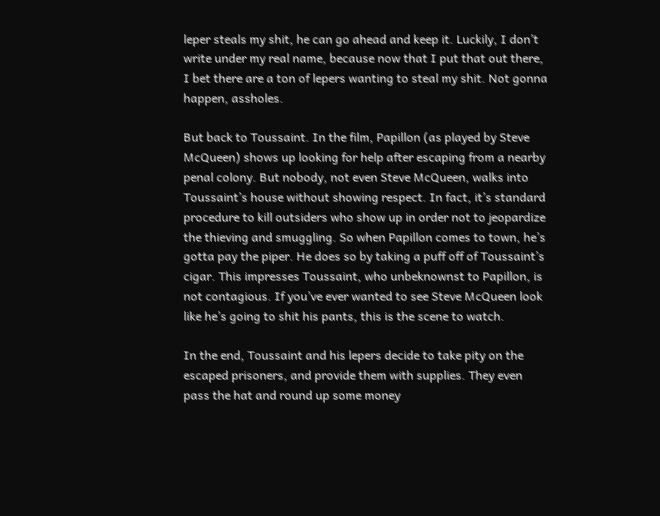leper steals my shit, he can go ahead and keep it. Luckily, I don’t write under my real name, because now that I put that out there, I bet there are a ton of lepers wanting to steal my shit. Not gonna happen, assholes.

But back to Toussaint. In the film, Papillon (as played by Steve McQueen) shows up looking for help after escaping from a nearby penal colony. But nobody, not even Steve McQueen, walks into Toussaint’s house without showing respect. In fact, it’s standard procedure to kill outsiders who show up in order not to jeopardize the thieving and smuggling. So when Papillon comes to town, he’s gotta pay the piper. He does so by taking a puff off of Toussaint’s cigar. This impresses Toussaint, who unbeknownst to Papillon, is not contagious. If you’ve ever wanted to see Steve McQueen look like he’s going to shit his pants, this is the scene to watch.

In the end, Toussaint and his lepers decide to take pity on the escaped prisoners, and provide them with supplies. They even pass the hat and round up some money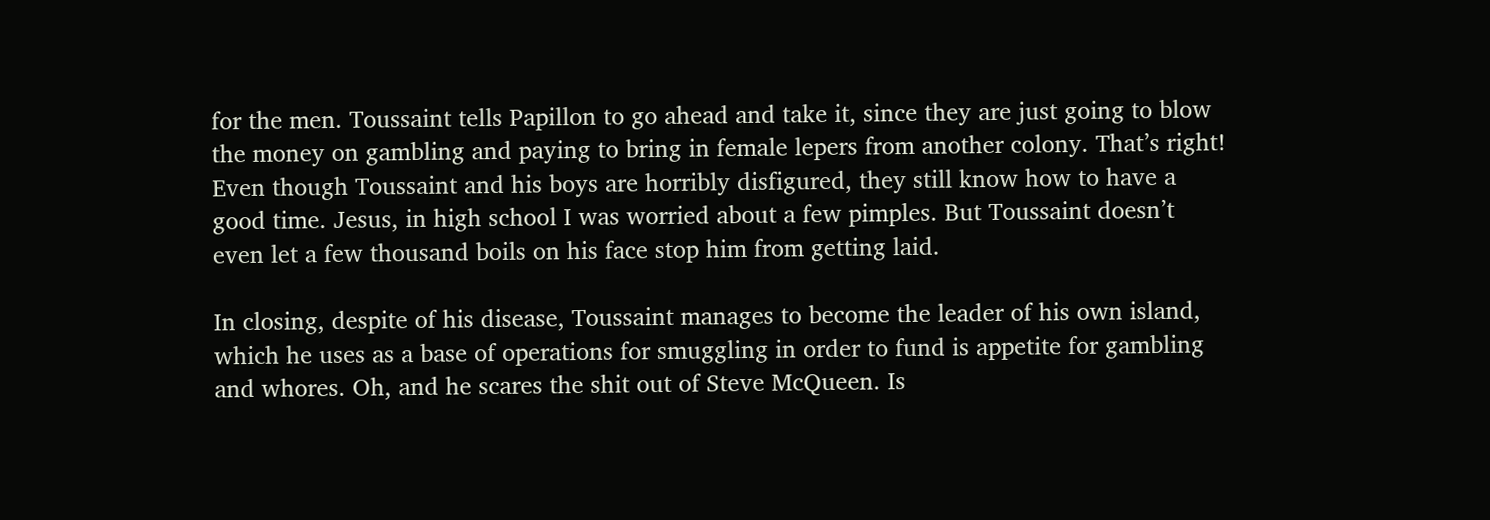for the men. Toussaint tells Papillon to go ahead and take it, since they are just going to blow the money on gambling and paying to bring in female lepers from another colony. That’s right! Even though Toussaint and his boys are horribly disfigured, they still know how to have a good time. Jesus, in high school I was worried about a few pimples. But Toussaint doesn’t even let a few thousand boils on his face stop him from getting laid.

In closing, despite of his disease, Toussaint manages to become the leader of his own island, which he uses as a base of operations for smuggling in order to fund is appetite for gambling and whores. Oh, and he scares the shit out of Steve McQueen. Is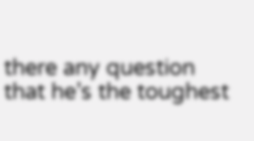there any question that he’s the toughest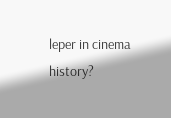leper in cinema history?